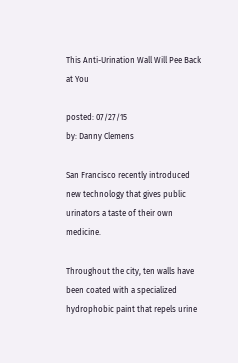This Anti-Urination Wall Will Pee Back at You

posted: 07/27/15
by: Danny Clemens

San Francisco recently introduced new technology that gives public urinators a taste of their own medicine.

Throughout the city, ten walls have been coated with a specialized hydrophobic paint that repels urine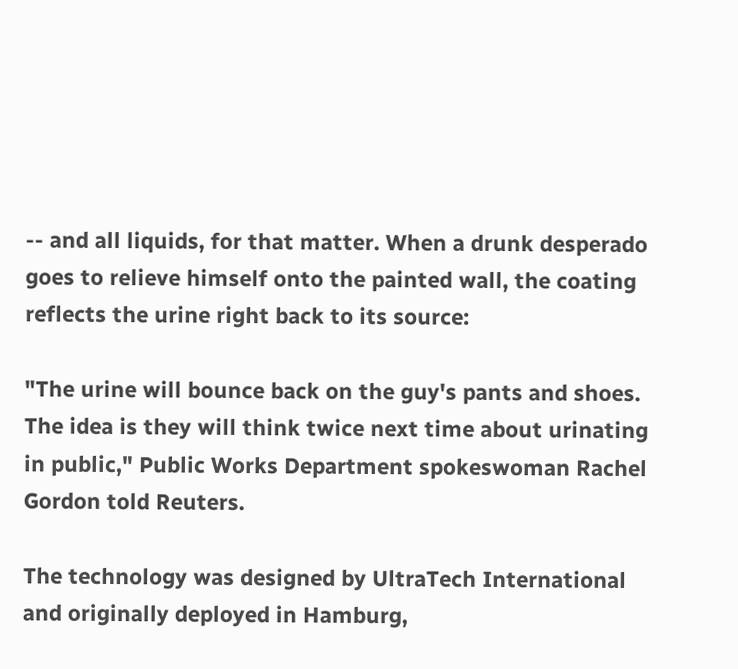-- and all liquids, for that matter. When a drunk desperado goes to relieve himself onto the painted wall, the coating reflects the urine right back to its source:

"The urine will bounce back on the guy's pants and shoes. The idea is they will think twice next time about urinating in public," Public Works Department spokeswoman Rachel Gordon told Reuters.

The technology was designed by UltraTech International and originally deployed in Hamburg,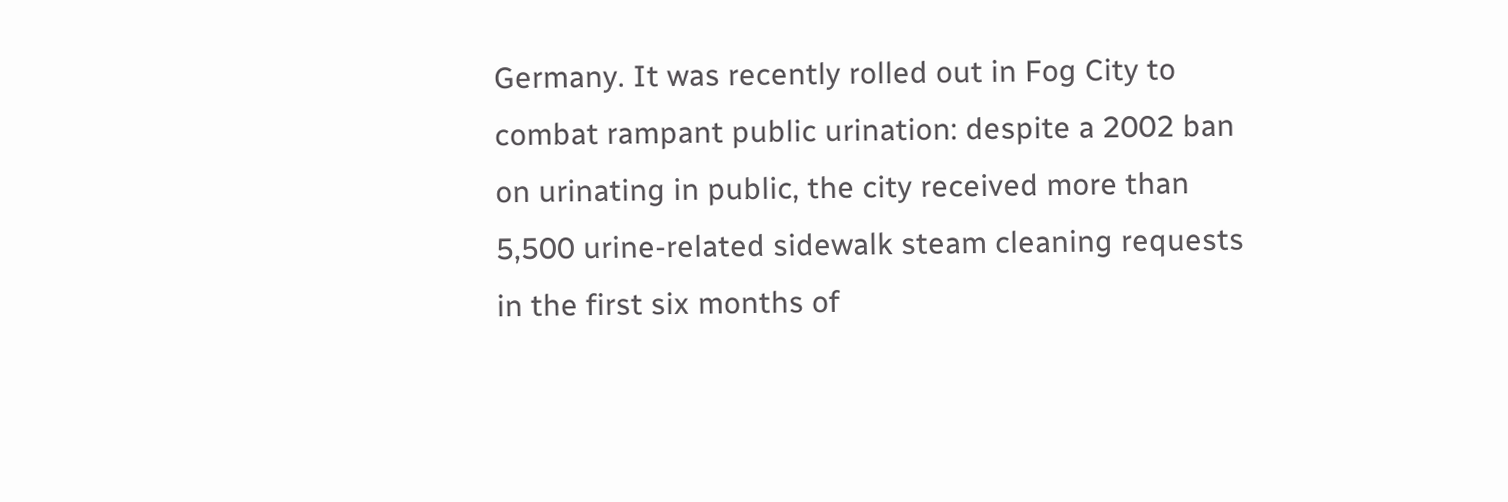Germany. It was recently rolled out in Fog City to combat rampant public urination: despite a 2002 ban on urinating in public, the city received more than 5,500 urine-related sidewalk steam cleaning requests in the first six months of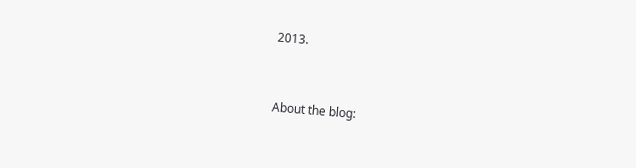2013.


About the blog: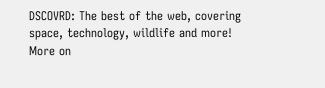DSCOVRD: The best of the web, covering space, technology, wildlife and more!
More on